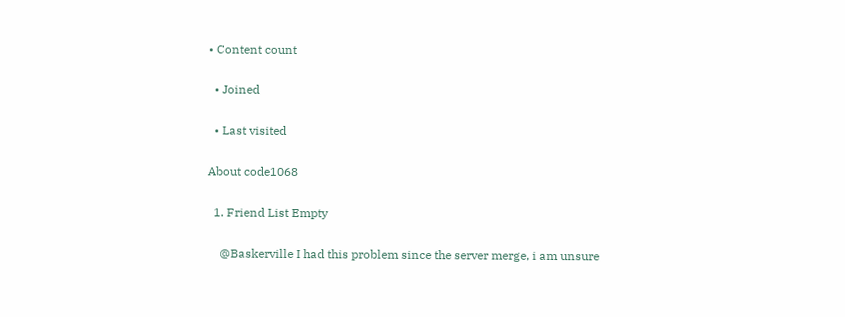• Content count

  • Joined

  • Last visited

About code1068

  1. Friend List Empty

    @Baskerville I had this problem since the server merge, i am unsure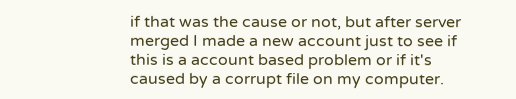if that was the cause or not, but after server merged I made a new account just to see if this is a account based problem or if it's caused by a corrupt file on my computer.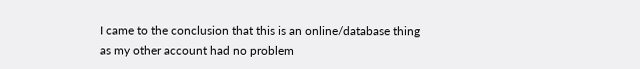I came to the conclusion that this is an online/database thing as my other account had no problem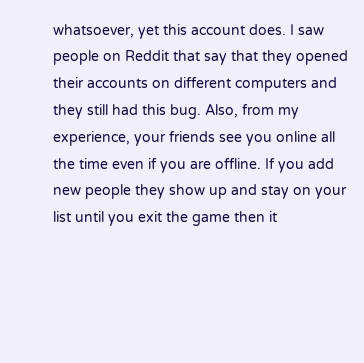whatsoever, yet this account does. I saw people on Reddit that say that they opened their accounts on different computers and they still had this bug. Also, from my experience, your friends see you online all the time even if you are offline. If you add new people they show up and stay on your list until you exit the game then it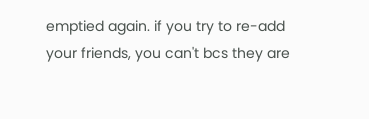emptied again. if you try to re-add your friends, you can't bcs they are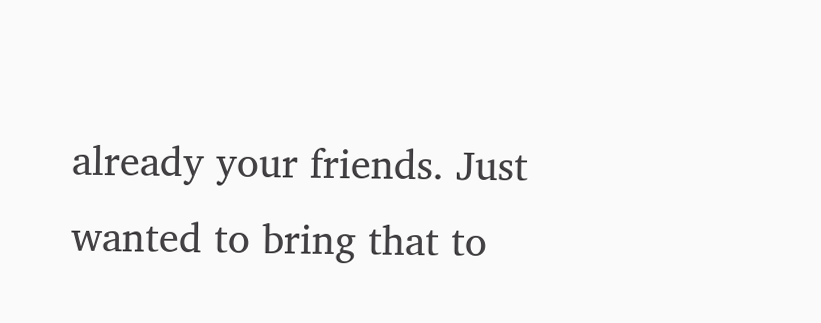already your friends. Just wanted to bring that to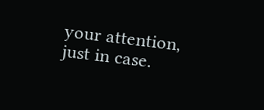your attention, just in case.